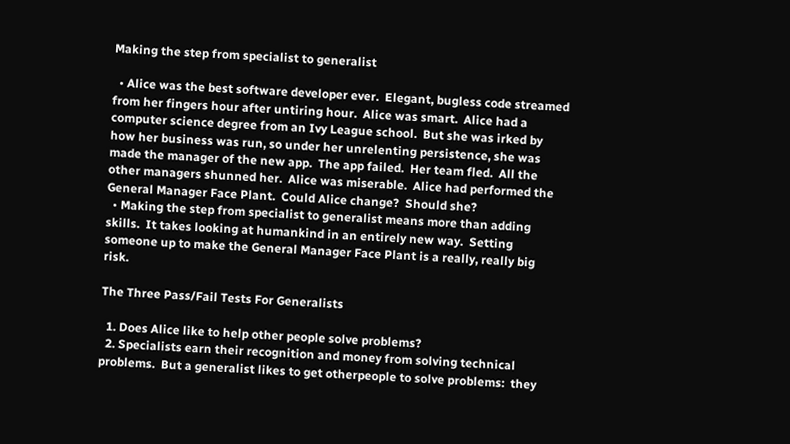Making the step from specialist to generalist

  • Alice was the best software developer ever.  Elegant, bugless code streamed from her fingers hour after untiring hour.  Alice was smart.  Alice had a computer science degree from an Ivy League school.  But she was irked by how her business was run, so under her unrelenting persistence, she was made the manager of the new app.  The app failed.  Her team fled.  All the other managers shunned her.  Alice was miserable.  Alice had performed the General Manager Face Plant.  Could Alice change?  Should she?
  • Making the step from specialist to generalist means more than adding skills.  It takes looking at humankind in an entirely new way.  Setting someone up to make the General Manager Face Plant is a really, really big risk.

The Three Pass/Fail Tests For Generalists

  1. Does Alice like to help other people solve problems?
  2. Specialists earn their recognition and money from solving technical problems.  But a generalist likes to get otherpeople to solve problems:  they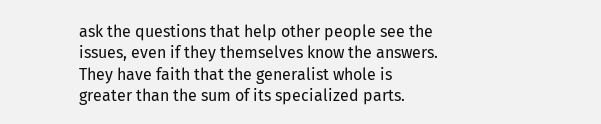ask the questions that help other people see the issues, even if they themselves know the answers.  They have faith that the generalist whole is greater than the sum of its specialized parts.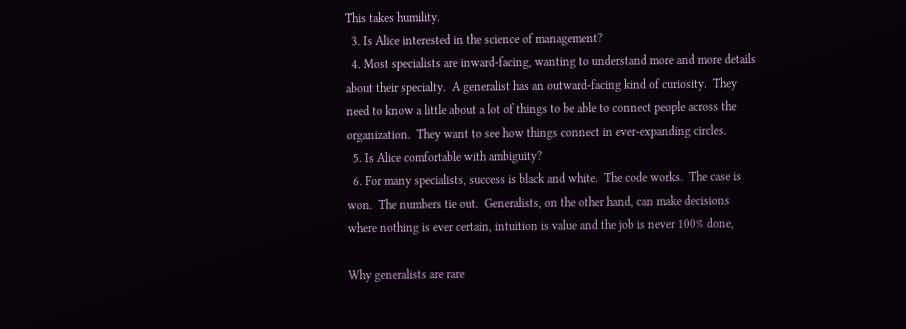This takes humility.
  3. Is Alice interested in the science of management?
  4. Most specialists are inward-facing, wanting to understand more and more details about their specialty.  A generalist has an outward-facing kind of curiosity.  They need to know a little about a lot of things to be able to connect people across the organization.  They want to see how things connect in ever-expanding circles.
  5. Is Alice comfortable with ambiguity?
  6. For many specialists, success is black and white.  The code works.  The case is won.  The numbers tie out.  Generalists, on the other hand, can make decisions where nothing is ever certain, intuition is value and the job is never 100% done,

Why generalists are rare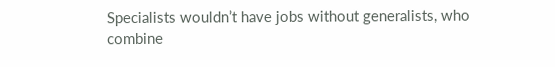Specialists wouldn’t have jobs without generalists, who combine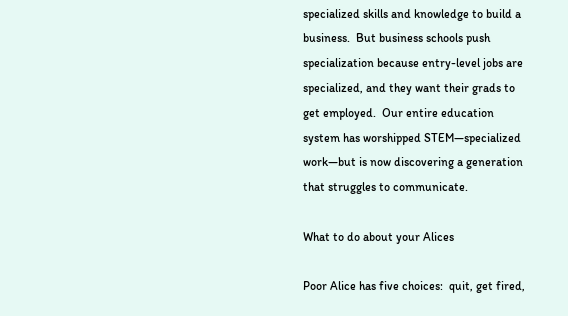specialized skills and knowledge to build a business.  But business schools push specialization because entry-level jobs are specialized, and they want their grads to get employed.  Our entire education system has worshipped STEM—specialized work—but is now discovering a generation that struggles to communicate.

What to do about your Alices

Poor Alice has five choices:  quit, get fired,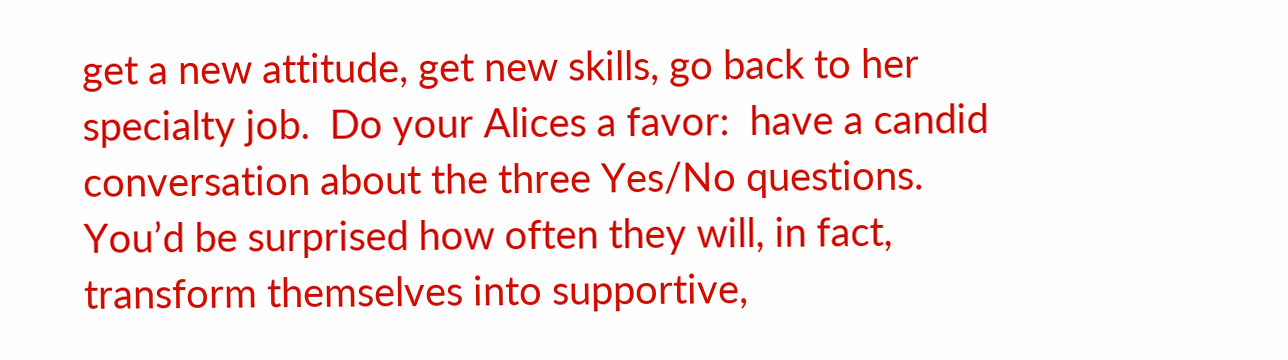get a new attitude, get new skills, go back to her specialty job.  Do your Alices a favor:  have a candid conversation about the three Yes/No questions.  You’d be surprised how often they will, in fact, transform themselves into supportive,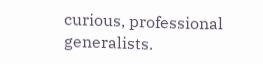curious, professional generalists.